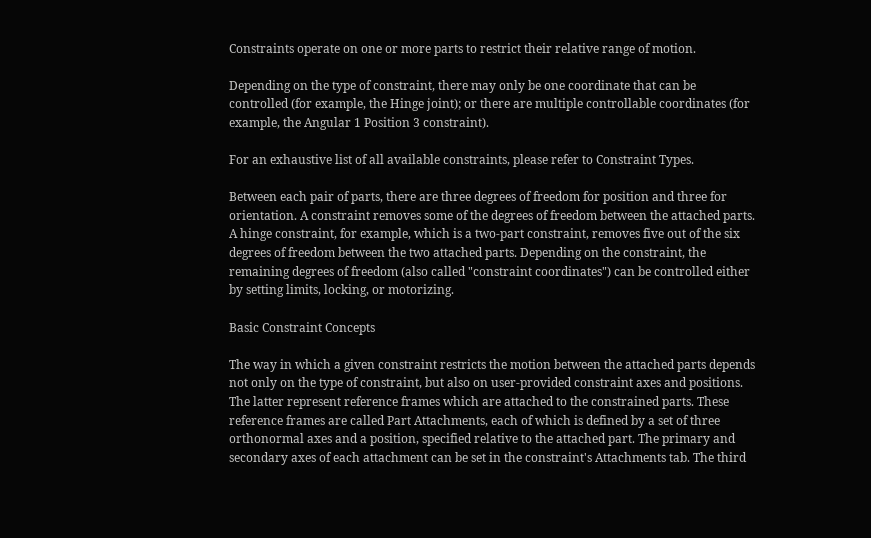Constraints operate on one or more parts to restrict their relative range of motion.

Depending on the type of constraint, there may only be one coordinate that can be controlled (for example, the Hinge joint); or there are multiple controllable coordinates (for example, the Angular 1 Position 3 constraint).

For an exhaustive list of all available constraints, please refer to Constraint Types.

Between each pair of parts, there are three degrees of freedom for position and three for orientation. A constraint removes some of the degrees of freedom between the attached parts. A hinge constraint, for example, which is a two-part constraint, removes five out of the six degrees of freedom between the two attached parts. Depending on the constraint, the remaining degrees of freedom (also called "constraint coordinates") can be controlled either by setting limits, locking, or motorizing.

Basic Constraint Concepts

The way in which a given constraint restricts the motion between the attached parts depends not only on the type of constraint, but also on user-provided constraint axes and positions. The latter represent reference frames which are attached to the constrained parts. These reference frames are called Part Attachments, each of which is defined by a set of three orthonormal axes and a position, specified relative to the attached part. The primary and secondary axes of each attachment can be set in the constraint's Attachments tab. The third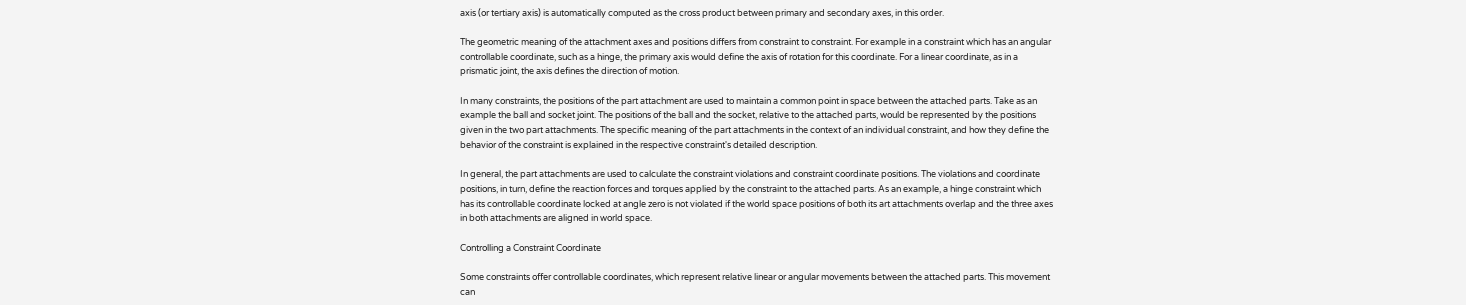axis (or tertiary axis) is automatically computed as the cross product between primary and secondary axes, in this order.

The geometric meaning of the attachment axes and positions differs from constraint to constraint. For example in a constraint which has an angular controllable coordinate, such as a hinge, the primary axis would define the axis of rotation for this coordinate. For a linear coordinate, as in a prismatic joint, the axis defines the direction of motion.

In many constraints, the positions of the part attachment are used to maintain a common point in space between the attached parts. Take as an example the ball and socket joint. The positions of the ball and the socket, relative to the attached parts, would be represented by the positions given in the two part attachments. The specific meaning of the part attachments in the context of an individual constraint, and how they define the behavior of the constraint is explained in the respective constraint's detailed description.

In general, the part attachments are used to calculate the constraint violations and constraint coordinate positions. The violations and coordinate positions, in turn, define the reaction forces and torques applied by the constraint to the attached parts. As an example, a hinge constraint which has its controllable coordinate locked at angle zero is not violated if the world space positions of both its art attachments overlap and the three axes in both attachments are aligned in world space.

Controlling a Constraint Coordinate

Some constraints offer controllable coordinates, which represent relative linear or angular movements between the attached parts. This movement can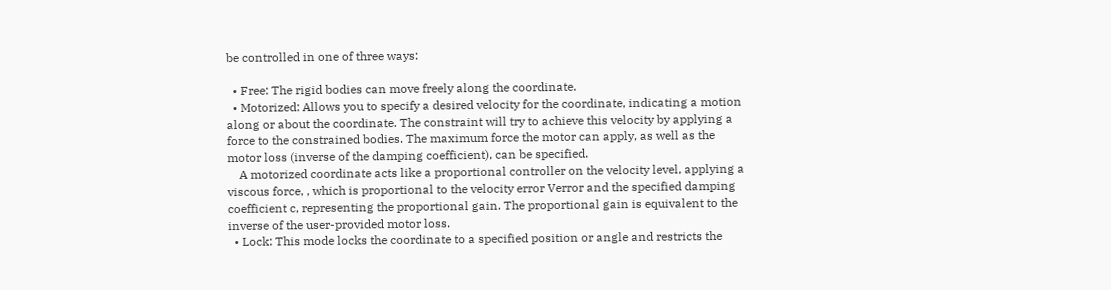be controlled in one of three ways:

  • Free: The rigid bodies can move freely along the coordinate.
  • Motorized: Allows you to specify a desired velocity for the coordinate, indicating a motion along or about the coordinate. The constraint will try to achieve this velocity by applying a force to the constrained bodies. The maximum force the motor can apply, as well as the motor loss (inverse of the damping coefficient), can be specified.
    A motorized coordinate acts like a proportional controller on the velocity level, applying a viscous force, , which is proportional to the velocity error Verror and the specified damping coefficient c, representing the proportional gain. The proportional gain is equivalent to the inverse of the user-provided motor loss.
  • Lock: This mode locks the coordinate to a specified position or angle and restricts the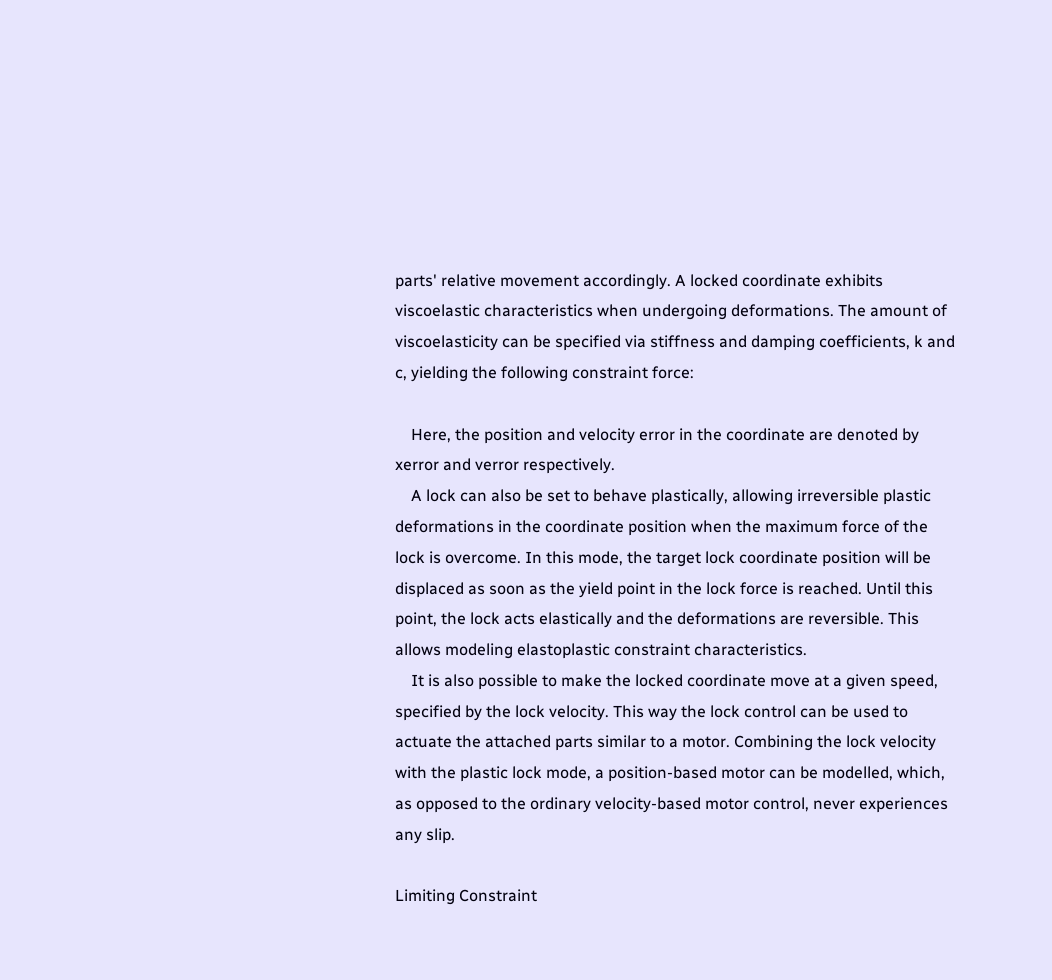parts' relative movement accordingly. A locked coordinate exhibits viscoelastic characteristics when undergoing deformations. The amount of viscoelasticity can be specified via stiffness and damping coefficients, k and c, yielding the following constraint force:

    Here, the position and velocity error in the coordinate are denoted by xerror and verror respectively.
    A lock can also be set to behave plastically, allowing irreversible plastic deformations in the coordinate position when the maximum force of the lock is overcome. In this mode, the target lock coordinate position will be displaced as soon as the yield point in the lock force is reached. Until this point, the lock acts elastically and the deformations are reversible. This allows modeling elastoplastic constraint characteristics.
    It is also possible to make the locked coordinate move at a given speed, specified by the lock velocity. This way the lock control can be used to actuate the attached parts similar to a motor. Combining the lock velocity with the plastic lock mode, a position-based motor can be modelled, which, as opposed to the ordinary velocity-based motor control, never experiences any slip.

Limiting Constraint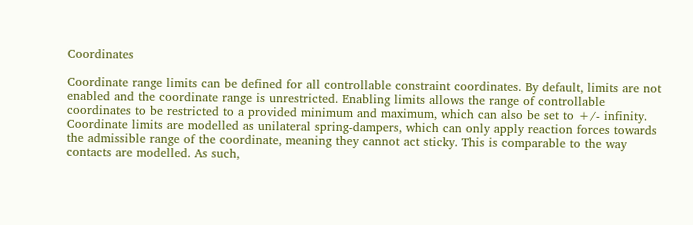Coordinates

Coordinate range limits can be defined for all controllable constraint coordinates. By default, limits are not enabled and the coordinate range is unrestricted. Enabling limits allows the range of controllable coordinates to be restricted to a provided minimum and maximum, which can also be set to +/- infinity. Coordinate limits are modelled as unilateral spring-dampers, which can only apply reaction forces towards the admissible range of the coordinate, meaning they cannot act sticky. This is comparable to the way contacts are modelled. As such,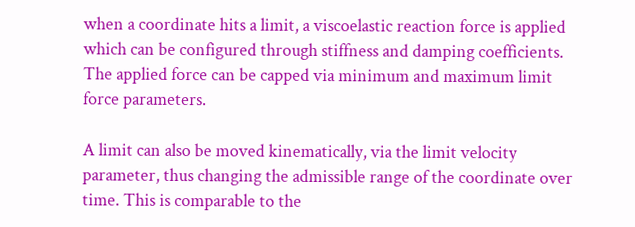when a coordinate hits a limit, a viscoelastic reaction force is applied which can be configured through stiffness and damping coefficients. The applied force can be capped via minimum and maximum limit force parameters.

A limit can also be moved kinematically, via the limit velocity parameter, thus changing the admissible range of the coordinate over time. This is comparable to the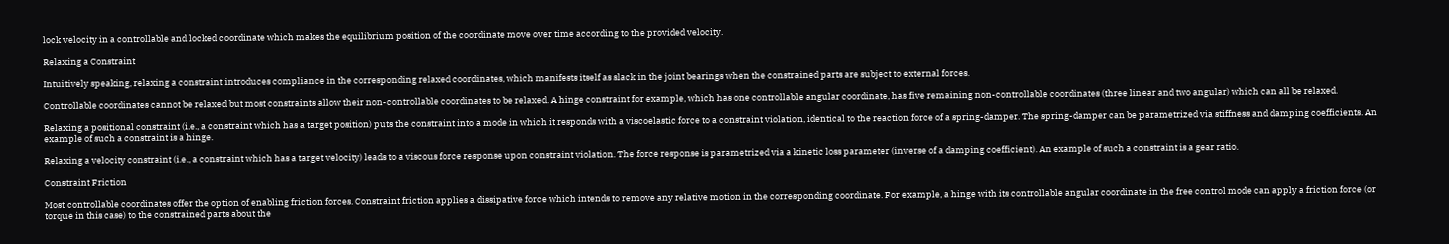lock velocity in a controllable and locked coordinate which makes the equilibrium position of the coordinate move over time according to the provided velocity.

Relaxing a Constraint

Intuitively speaking, relaxing a constraint introduces compliance in the corresponding relaxed coordinates, which manifests itself as slack in the joint bearings when the constrained parts are subject to external forces.

Controllable coordinates cannot be relaxed but most constraints allow their non-controllable coordinates to be relaxed. A hinge constraint for example, which has one controllable angular coordinate, has five remaining non-controllable coordinates (three linear and two angular) which can all be relaxed.

Relaxing a positional constraint (i.e., a constraint which has a target position) puts the constraint into a mode in which it responds with a viscoelastic force to a constraint violation, identical to the reaction force of a spring-damper. The spring-damper can be parametrized via stiffness and damping coefficients. An example of such a constraint is a hinge.

Relaxing a velocity constraint (i.e., a constraint which has a target velocity) leads to a viscous force response upon constraint violation. The force response is parametrized via a kinetic loss parameter (inverse of a damping coefficient). An example of such a constraint is a gear ratio.

Constraint Friction

Most controllable coordinates offer the option of enabling friction forces. Constraint friction applies a dissipative force which intends to remove any relative motion in the corresponding coordinate. For example, a hinge with its controllable angular coordinate in the free control mode can apply a friction force (or torque in this case) to the constrained parts about the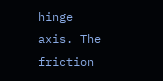hinge axis. The friction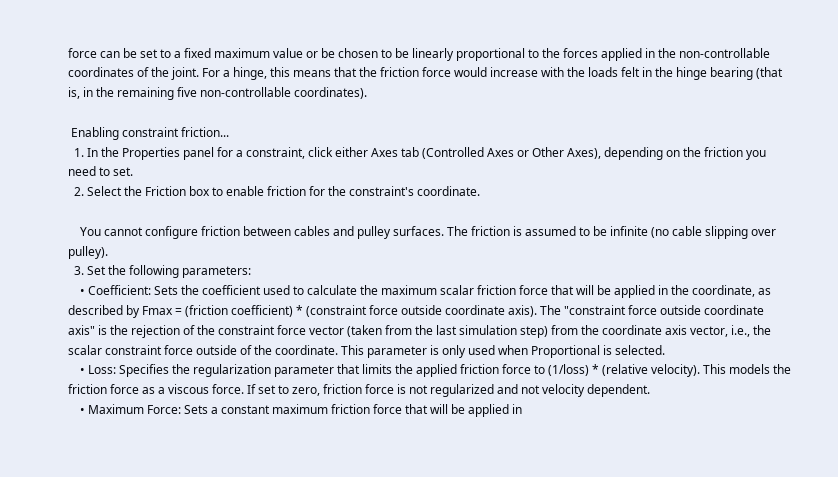force can be set to a fixed maximum value or be chosen to be linearly proportional to the forces applied in the non-controllable coordinates of the joint. For a hinge, this means that the friction force would increase with the loads felt in the hinge bearing (that is, in the remaining five non-controllable coordinates).

 Enabling constraint friction...
  1. In the Properties panel for a constraint, click either Axes tab (Controlled Axes or Other Axes), depending on the friction you need to set.
  2. Select the Friction box to enable friction for the constraint's coordinate.

    You cannot configure friction between cables and pulley surfaces. The friction is assumed to be infinite (no cable slipping over pulley).
  3. Set the following parameters:
    • Coefficient: Sets the coefficient used to calculate the maximum scalar friction force that will be applied in the coordinate, as described by Fmax = (friction coefficient) * (constraint force outside coordinate axis). The "constraint force outside coordinate axis" is the rejection of the constraint force vector (taken from the last simulation step) from the coordinate axis vector, i.e., the scalar constraint force outside of the coordinate. This parameter is only used when Proportional is selected.
    • Loss: Specifies the regularization parameter that limits the applied friction force to (1/loss) * (relative velocity). This models the friction force as a viscous force. If set to zero, friction force is not regularized and not velocity dependent.
    • Maximum Force: Sets a constant maximum friction force that will be applied in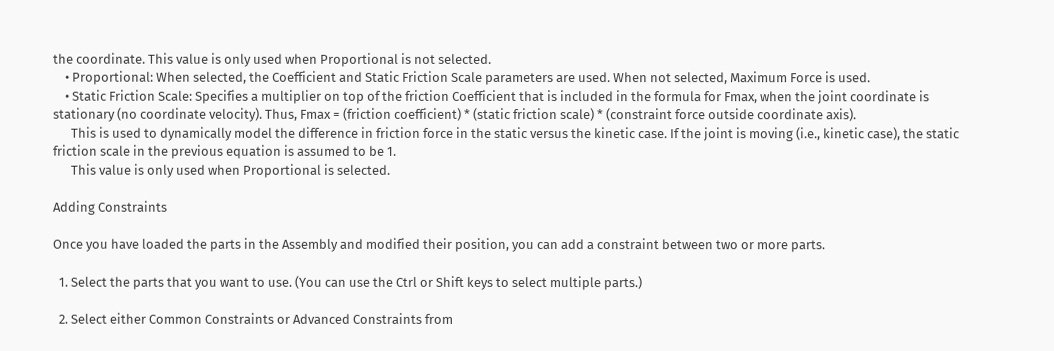the coordinate. This value is only used when Proportional is not selected.
    • Proportional: When selected, the Coefficient and Static Friction Scale parameters are used. When not selected, Maximum Force is used.
    • Static Friction Scale: Specifies a multiplier on top of the friction Coefficient that is included in the formula for Fmax, when the joint coordinate is stationary (no coordinate velocity). Thus, Fmax = (friction coefficient) * (static friction scale) * (constraint force outside coordinate axis).
      This is used to dynamically model the difference in friction force in the static versus the kinetic case. If the joint is moving (i.e., kinetic case), the static friction scale in the previous equation is assumed to be 1.
      This value is only used when Proportional is selected.

Adding Constraints

Once you have loaded the parts in the Assembly and modified their position, you can add a constraint between two or more parts.

  1. Select the parts that you want to use. (You can use the Ctrl or Shift keys to select multiple parts.)

  2. Select either Common Constraints or Advanced Constraints from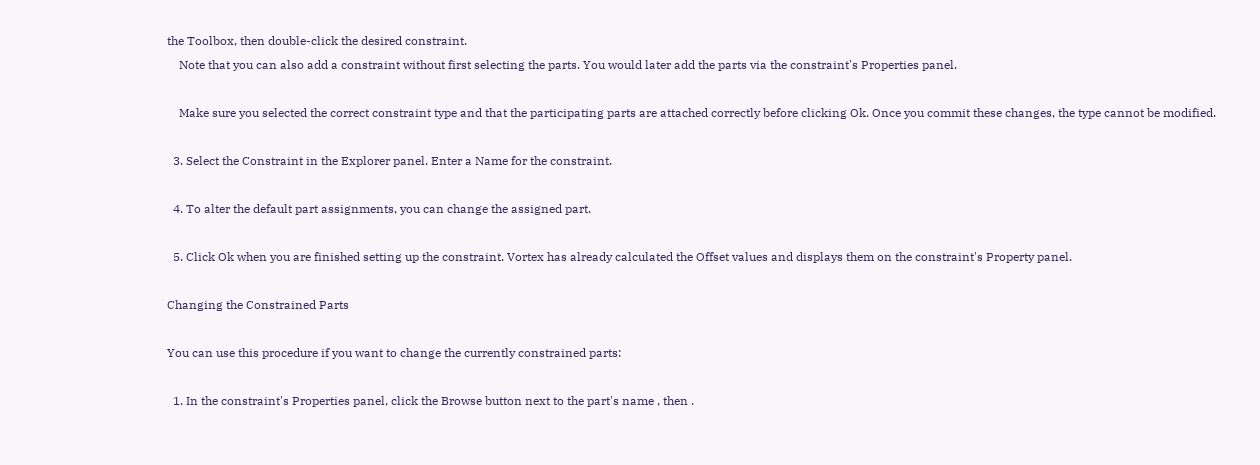the Toolbox, then double-click the desired constraint.
    Note that you can also add a constraint without first selecting the parts. You would later add the parts via the constraint's Properties panel.

    Make sure you selected the correct constraint type and that the participating parts are attached correctly before clicking Ok. Once you commit these changes, the type cannot be modified.

  3. Select the Constraint in the Explorer panel. Enter a Name for the constraint.

  4. To alter the default part assignments, you can change the assigned part.

  5. Click Ok when you are finished setting up the constraint. Vortex has already calculated the Offset values and displays them on the constraint's Property panel.

Changing the Constrained Parts

You can use this procedure if you want to change the currently constrained parts:

  1. In the constraint's Properties panel, click the Browse button next to the part's name , then .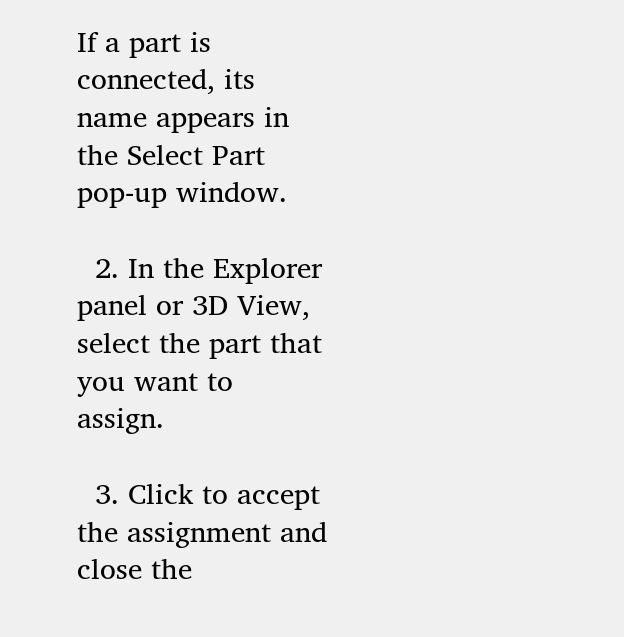If a part is connected, its name appears in the Select Part pop-up window.

  2. In the Explorer panel or 3D View, select the part that you want to assign.

  3. Click to accept the assignment and close the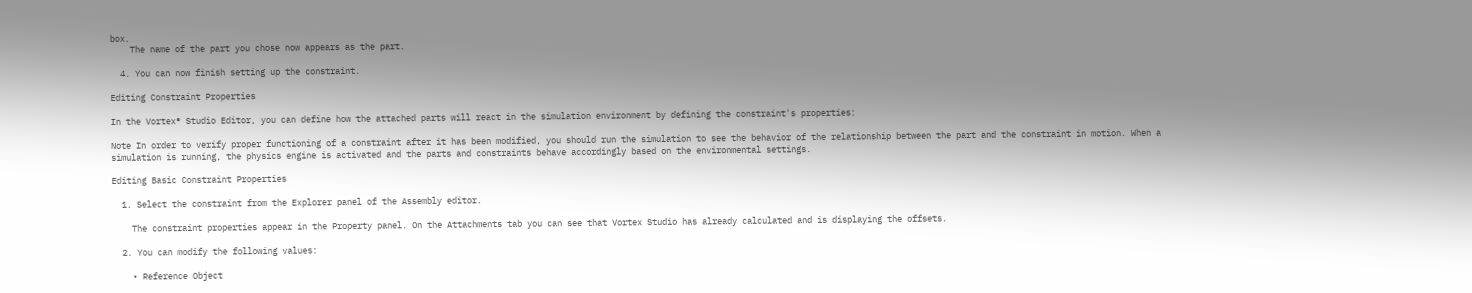box.
    The name of the part you chose now appears as the part.

  4. You can now finish setting up the constraint.

Editing Constraint Properties

In the Vortex® Studio Editor, you can define how the attached parts will react in the simulation environment by defining the constraint's properties:

Note In order to verify proper functioning of a constraint after it has been modified, you should run the simulation to see the behavior of the relationship between the part and the constraint in motion. When a simulation is running, the physics engine is activated and the parts and constraints behave accordingly based on the environmental settings.

Editing Basic Constraint Properties

  1. Select the constraint from the Explorer panel of the Assembly editor.

    The constraint properties appear in the Property panel. On the Attachments tab you can see that Vortex Studio has already calculated and is displaying the offsets.

  2. You can modify the following values:

    • Reference Object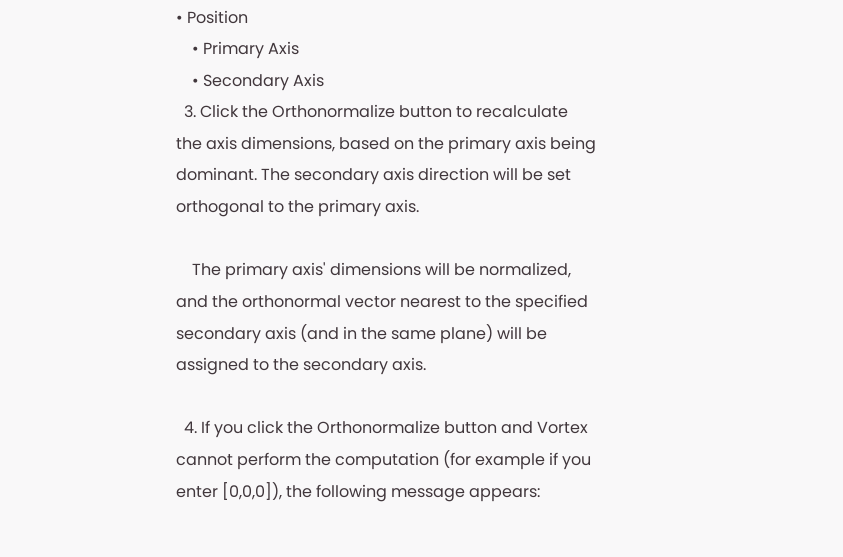• Position
    • Primary Axis
    • Secondary Axis
  3. Click the Orthonormalize button to recalculate the axis dimensions, based on the primary axis being dominant. The secondary axis direction will be set orthogonal to the primary axis.

    The primary axis' dimensions will be normalized, and the orthonormal vector nearest to the specified secondary axis (and in the same plane) will be assigned to the secondary axis.

  4. If you click the Orthonormalize button and Vortex cannot perform the computation (for example if you enter [0,0,0]), the following message appears: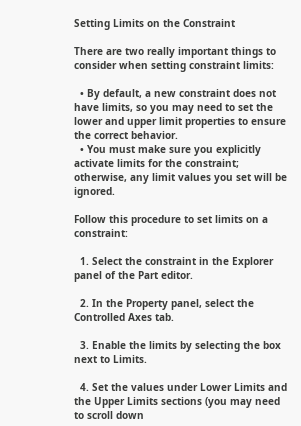Setting Limits on the Constraint

There are two really important things to consider when setting constraint limits:

  • By default, a new constraint does not have limits, so you may need to set the lower and upper limit properties to ensure the correct behavior.
  • You must make sure you explicitly activate limits for the constraint; otherwise, any limit values you set will be ignored.

Follow this procedure to set limits on a constraint:

  1. Select the constraint in the Explorer panel of the Part editor.

  2. In the Property panel, select the Controlled Axes tab.

  3. Enable the limits by selecting the box next to Limits.

  4. Set the values under Lower Limits and the Upper Limits sections (you may need to scroll down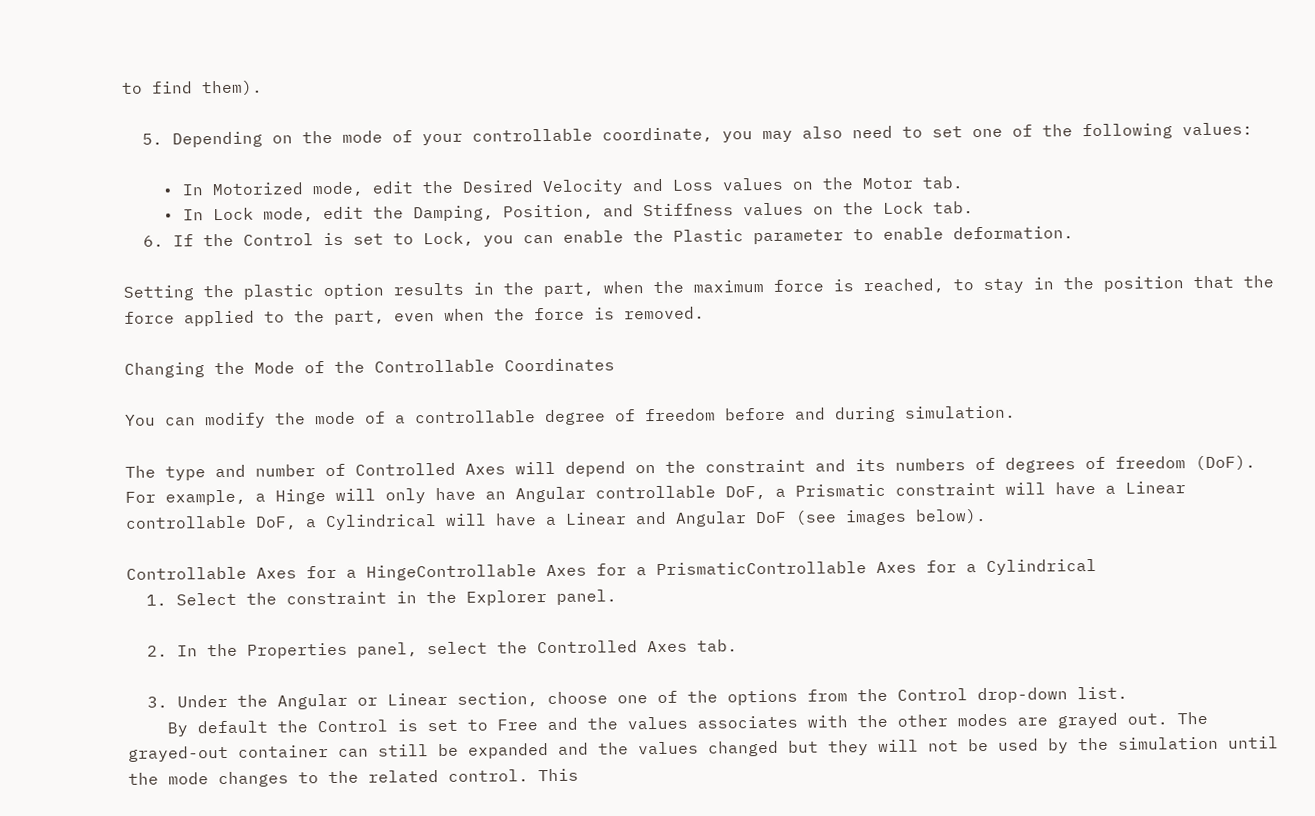to find them).

  5. Depending on the mode of your controllable coordinate, you may also need to set one of the following values:

    • In Motorized mode, edit the Desired Velocity and Loss values on the Motor tab.
    • In Lock mode, edit the Damping, Position, and Stiffness values on the Lock tab.
  6. If the Control is set to Lock, you can enable the Plastic parameter to enable deformation.

Setting the plastic option results in the part, when the maximum force is reached, to stay in the position that the force applied to the part, even when the force is removed.

Changing the Mode of the Controllable Coordinates

You can modify the mode of a controllable degree of freedom before and during simulation.

The type and number of Controlled Axes will depend on the constraint and its numbers of degrees of freedom (DoF). For example, a Hinge will only have an Angular controllable DoF, a Prismatic constraint will have a Linear controllable DoF, a Cylindrical will have a Linear and Angular DoF (see images below).

Controllable Axes for a HingeControllable Axes for a PrismaticControllable Axes for a Cylindrical
  1. Select the constraint in the Explorer panel.

  2. In the Properties panel, select the Controlled Axes tab.

  3. Under the Angular or Linear section, choose one of the options from the Control drop-down list.
    By default the Control is set to Free and the values associates with the other modes are grayed out. The grayed-out container can still be expanded and the values changed but they will not be used by the simulation until the mode changes to the related control. This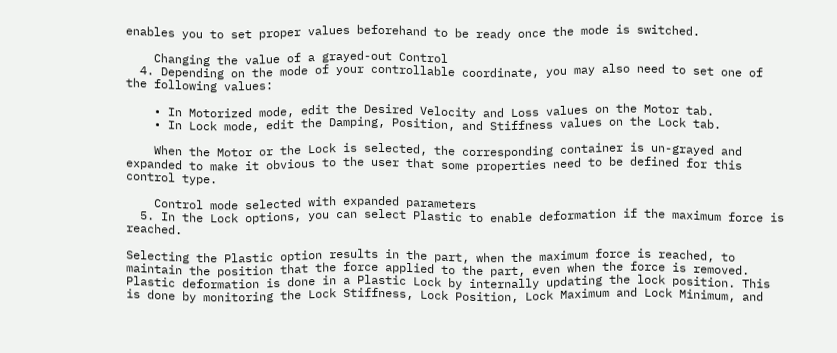enables you to set proper values beforehand to be ready once the mode is switched.

    Changing the value of a grayed-out Control
  4. Depending on the mode of your controllable coordinate, you may also need to set one of the following values:

    • In Motorized mode, edit the Desired Velocity and Loss values on the Motor tab.
    • In Lock mode, edit the Damping, Position, and Stiffness values on the Lock tab.

    When the Motor or the Lock is selected, the corresponding container is un-grayed and expanded to make it obvious to the user that some properties need to be defined for this control type.

    Control mode selected with expanded parameters
  5. In the Lock options, you can select Plastic to enable deformation if the maximum force is reached.

Selecting the Plastic option results in the part, when the maximum force is reached, to maintain the position that the force applied to the part, even when the force is removed. Plastic deformation is done in a Plastic Lock by internally updating the lock position. This is done by monitoring the Lock Stiffness, Lock Position, Lock Maximum and Lock Minimum, and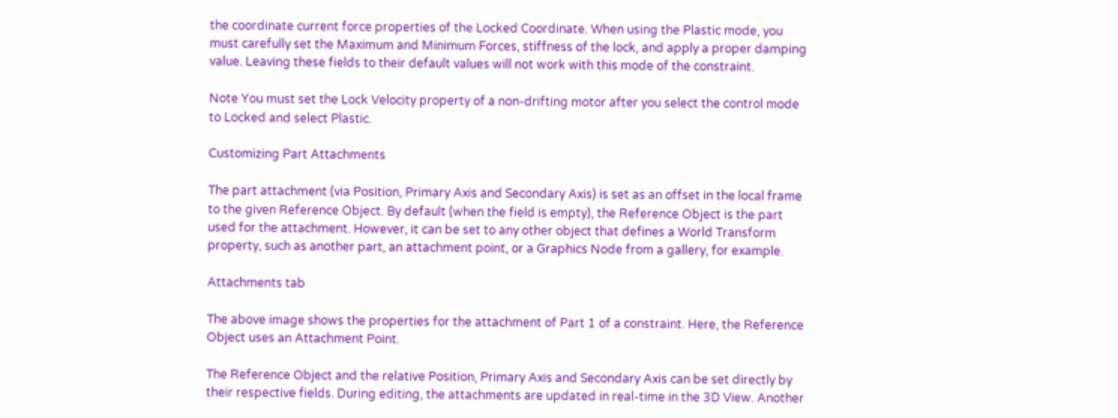the coordinate current force properties of the Locked Coordinate. When using the Plastic mode, you must carefully set the Maximum and Minimum Forces, stiffness of the lock, and apply a proper damping value. Leaving these fields to their default values will not work with this mode of the constraint.

Note You must set the Lock Velocity property of a non-drifting motor after you select the control mode to Locked and select Plastic.

Customizing Part Attachments

The part attachment (via Position, Primary Axis and Secondary Axis) is set as an offset in the local frame to the given Reference Object. By default (when the field is empty), the Reference Object is the part used for the attachment. However, it can be set to any other object that defines a World Transform property, such as another part, an attachment point, or a Graphics Node from a gallery, for example.

Attachments tab

The above image shows the properties for the attachment of Part 1 of a constraint. Here, the Reference Object uses an Attachment Point.

The Reference Object and the relative Position, Primary Axis and Secondary Axis can be set directly by their respective fields. During editing, the attachments are updated in real-time in the 3D View. Another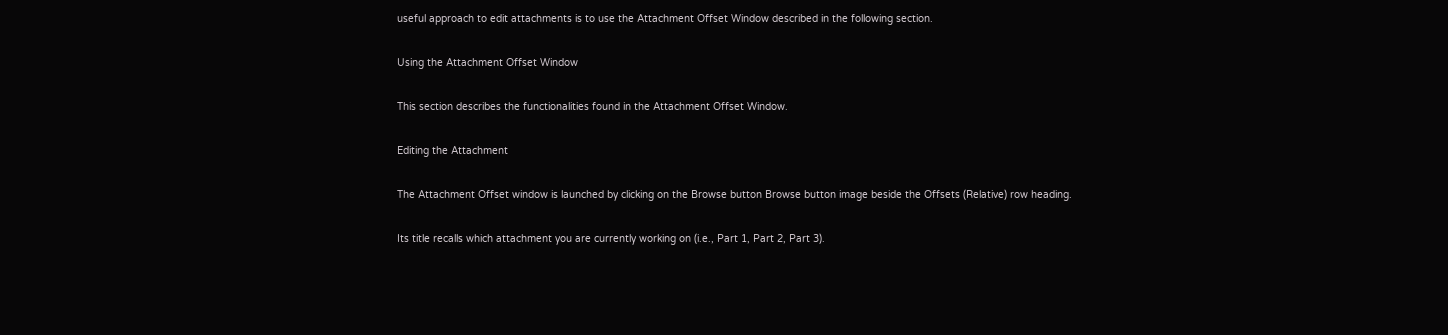useful approach to edit attachments is to use the Attachment Offset Window described in the following section.

Using the Attachment Offset Window

This section describes the functionalities found in the Attachment Offset Window.

Editing the Attachment

The Attachment Offset window is launched by clicking on the Browse button Browse button image beside the Offsets (Relative) row heading.

Its title recalls which attachment you are currently working on (i.e., Part 1, Part 2, Part 3).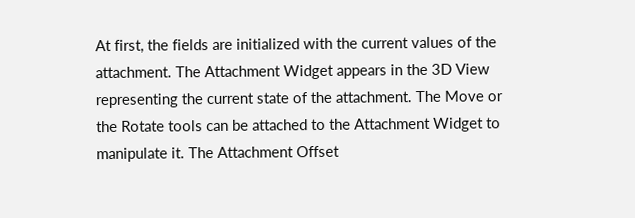At first, the fields are initialized with the current values of the attachment. The Attachment Widget appears in the 3D View representing the current state of the attachment. The Move or the Rotate tools can be attached to the Attachment Widget to manipulate it. The Attachment Offset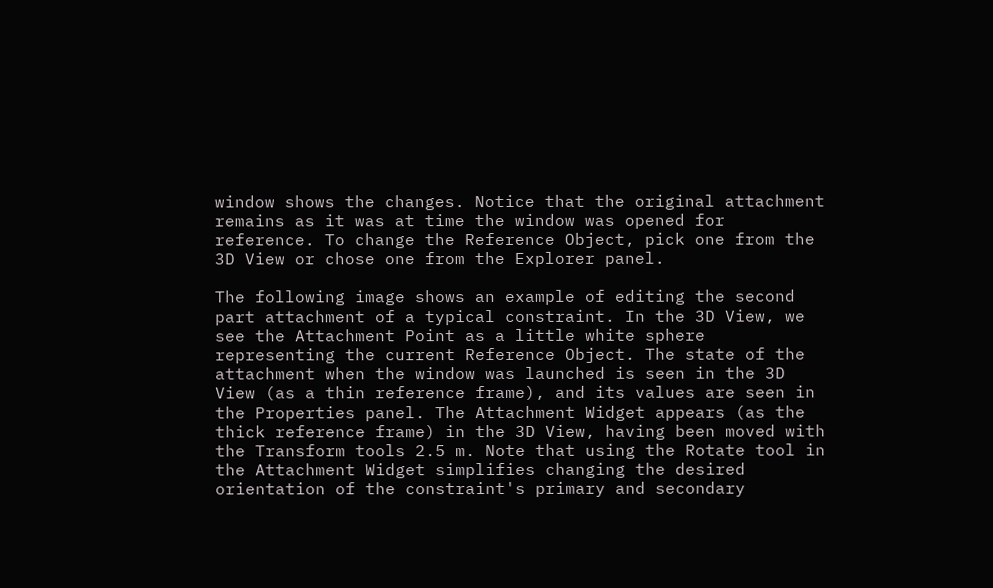window shows the changes. Notice that the original attachment remains as it was at time the window was opened for reference. To change the Reference Object, pick one from the 3D View or chose one from the Explorer panel.

The following image shows an example of editing the second part attachment of a typical constraint. In the 3D View, we see the Attachment Point as a little white sphere representing the current Reference Object. The state of the attachment when the window was launched is seen in the 3D View (as a thin reference frame), and its values are seen in the Properties panel. The Attachment Widget appears (as the thick reference frame) in the 3D View, having been moved with the Transform tools 2.5 m. Note that using the Rotate tool in the Attachment Widget simplifies changing the desired orientation of the constraint's primary and secondary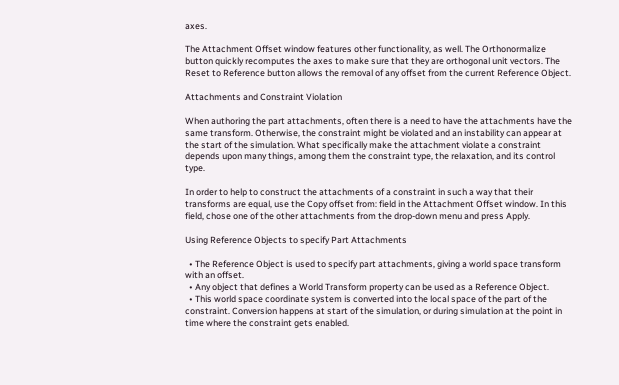axes.

The Attachment Offset window features other functionality, as well. The Orthonormalize button quickly recomputes the axes to make sure that they are orthogonal unit vectors. The Reset to Reference button allows the removal of any offset from the current Reference Object.

Attachments and Constraint Violation

When authoring the part attachments, often there is a need to have the attachments have the same transform. Otherwise, the constraint might be violated and an instability can appear at the start of the simulation. What specifically make the attachment violate a constraint depends upon many things, among them the constraint type, the relaxation, and its control type.

In order to help to construct the attachments of a constraint in such a way that their transforms are equal, use the Copy offset from: field in the Attachment Offset window. In this field, chose one of the other attachments from the drop-down menu and press Apply.

Using Reference Objects to specify Part Attachments

  • The Reference Object is used to specify part attachments, giving a world space transform with an offset.
  • Any object that defines a World Transform property can be used as a Reference Object.
  • This world space coordinate system is converted into the local space of the part of the constraint. Conversion happens at start of the simulation, or during simulation at the point in time where the constraint gets enabled.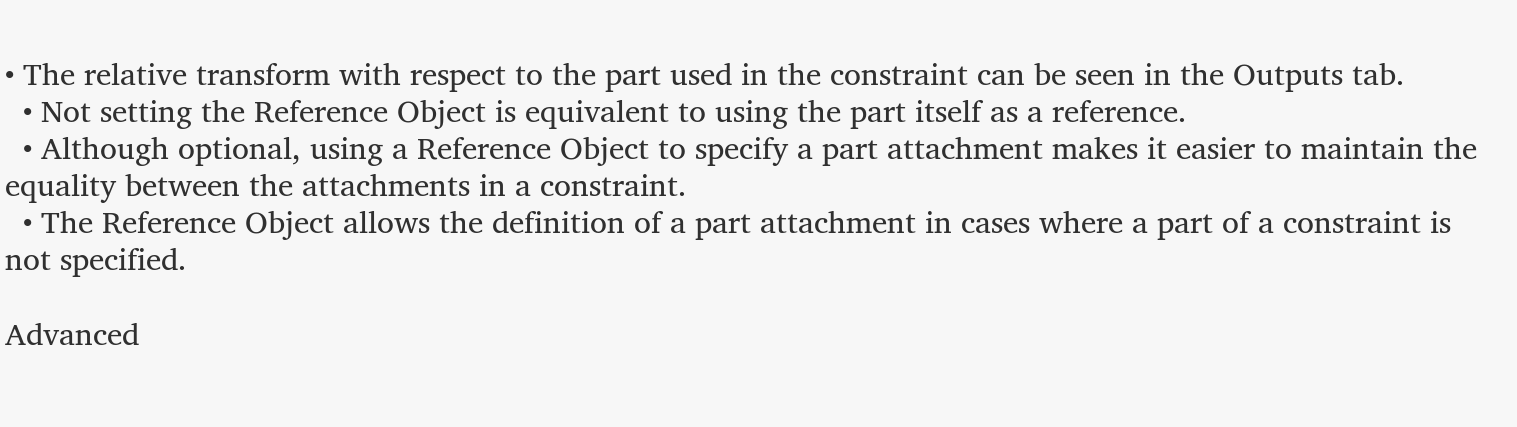• The relative transform with respect to the part used in the constraint can be seen in the Outputs tab.
  • Not setting the Reference Object is equivalent to using the part itself as a reference.
  • Although optional, using a Reference Object to specify a part attachment makes it easier to maintain the equality between the attachments in a constraint.
  • The Reference Object allows the definition of a part attachment in cases where a part of a constraint is not specified.

Advanced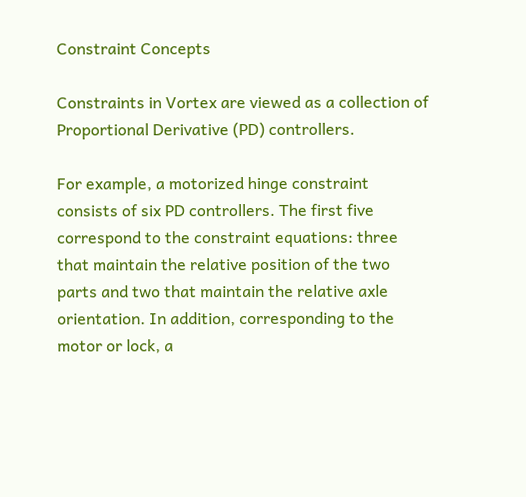Constraint Concepts

Constraints in Vortex are viewed as a collection of Proportional Derivative (PD) controllers.

For example, a motorized hinge constraint consists of six PD controllers. The first five correspond to the constraint equations: three that maintain the relative position of the two parts and two that maintain the relative axle orientation. In addition, corresponding to the motor or lock, a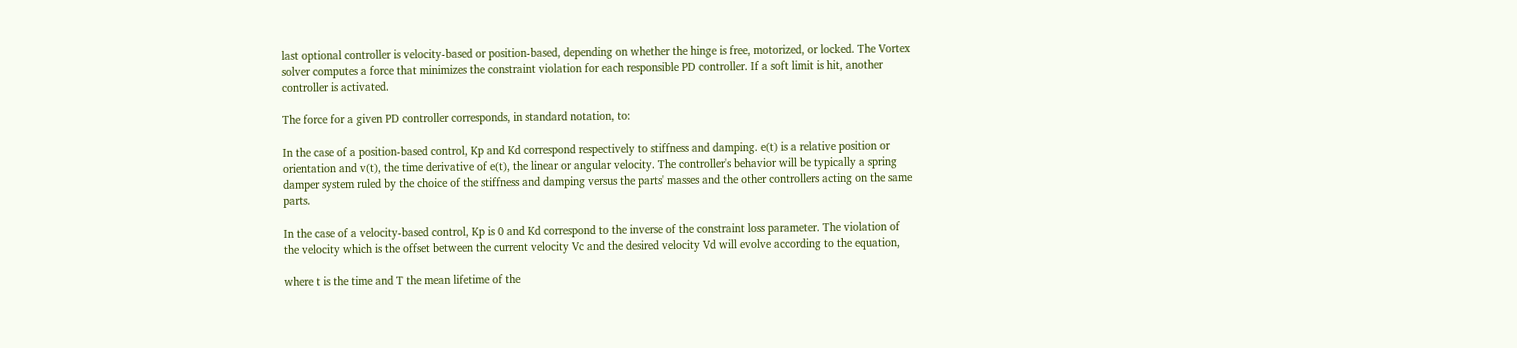last optional controller is velocity-based or position-based, depending on whether the hinge is free, motorized, or locked. The Vortex solver computes a force that minimizes the constraint violation for each responsible PD controller. If a soft limit is hit, another controller is activated.

The force for a given PD controller corresponds, in standard notation, to:

In the case of a position-based control, Kp and Kd correspond respectively to stiffness and damping. e(t) is a relative position or orientation and v(t), the time derivative of e(t), the linear or angular velocity. The controller's behavior will be typically a spring damper system ruled by the choice of the stiffness and damping versus the parts' masses and the other controllers acting on the same parts.

In the case of a velocity-based control, Kp is 0 and Kd correspond to the inverse of the constraint loss parameter. The violation of the velocity which is the offset between the current velocity Vc and the desired velocity Vd will evolve according to the equation,

where t is the time and T the mean lifetime of the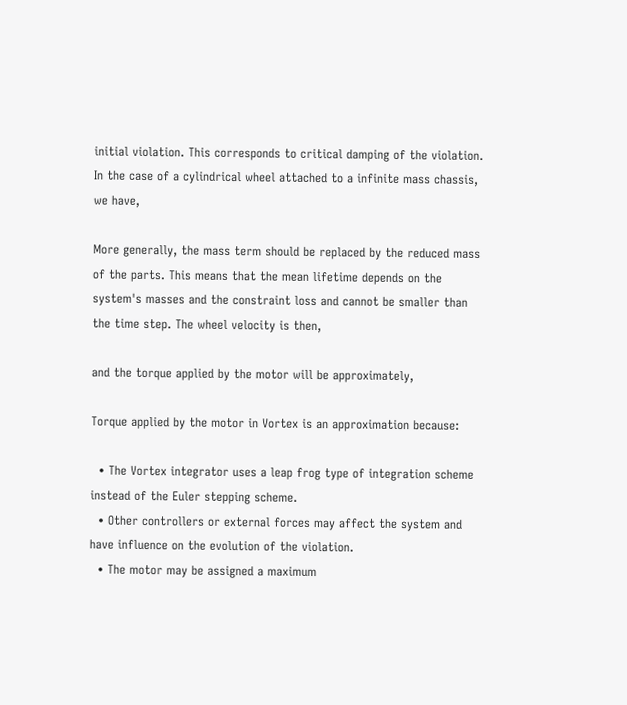initial violation. This corresponds to critical damping of the violation. In the case of a cylindrical wheel attached to a infinite mass chassis, we have,

More generally, the mass term should be replaced by the reduced mass of the parts. This means that the mean lifetime depends on the system's masses and the constraint loss and cannot be smaller than the time step. The wheel velocity is then,

and the torque applied by the motor will be approximately,

Torque applied by the motor in Vortex is an approximation because:

  • The Vortex integrator uses a leap frog type of integration scheme instead of the Euler stepping scheme.
  • Other controllers or external forces may affect the system and have influence on the evolution of the violation.
  • The motor may be assigned a maximum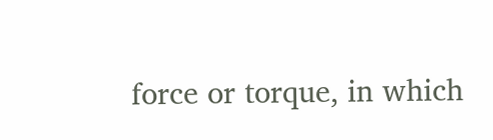force or torque, in which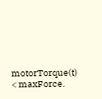motorTorque(t) < maxForce.